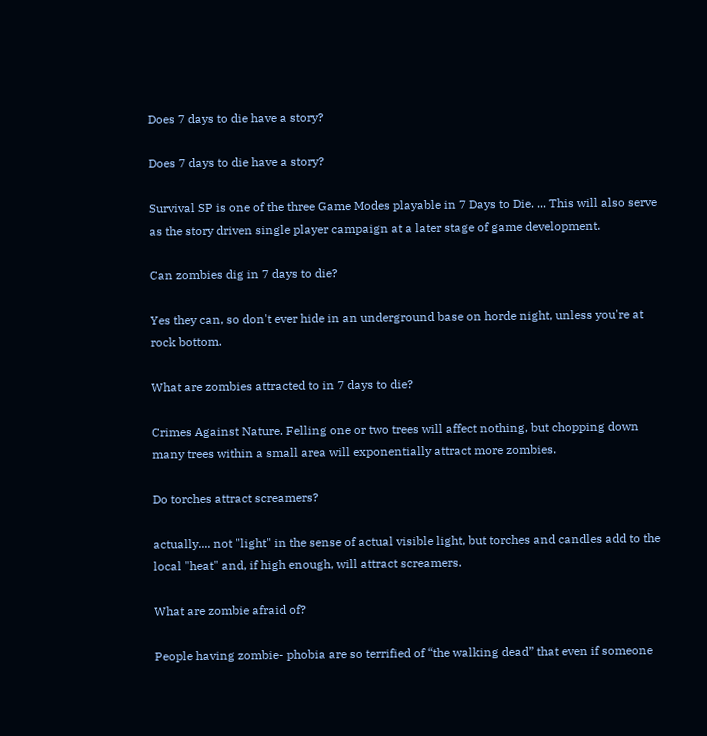Does 7 days to die have a story?

Does 7 days to die have a story?

Survival SP is one of the three Game Modes playable in 7 Days to Die. ... This will also serve as the story driven single player campaign at a later stage of game development.

Can zombies dig in 7 days to die?

Yes they can, so don't ever hide in an underground base on horde night, unless you're at rock bottom.

What are zombies attracted to in 7 days to die?

Crimes Against Nature. Felling one or two trees will affect nothing, but chopping down many trees within a small area will exponentially attract more zombies.

Do torches attract screamers?

actually.... not "light" in the sense of actual visible light, but torches and candles add to the local "heat" and, if high enough, will attract screamers.

What are zombie afraid of?

People having zombie- phobia are so terrified of “the walking dead” that even if someone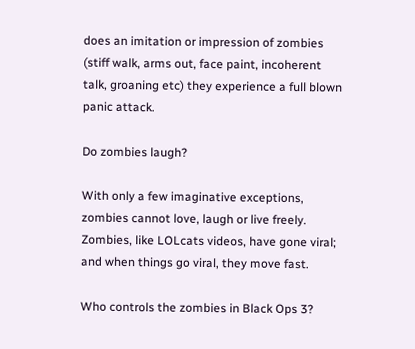does an imitation or impression of zombies (stiff walk, arms out, face paint, incoherent talk, groaning etc) they experience a full blown panic attack.

Do zombies laugh?

With only a few imaginative exceptions, zombies cannot love, laugh or live freely. Zombies, like LOLcats videos, have gone viral; and when things go viral, they move fast.

Who controls the zombies in Black Ops 3?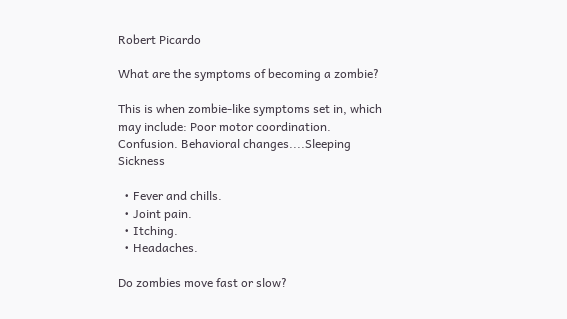Robert Picardo

What are the symptoms of becoming a zombie?

This is when zombie-like symptoms set in, which may include: Poor motor coordination. Confusion. Behavioral changes....Sleeping Sickness

  • Fever and chills.
  • Joint pain.
  • Itching.
  • Headaches.

Do zombies move fast or slow?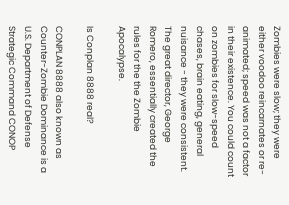Zombies were slow; they were either voodoo reincarnates or re-animated; speed was not a factor in their existence. You could count on zombies for slow-speed chases, brain eating, general nuisance - they were consistent. The great director, George Romero, essentially created the rules for the the Zombie Apocalypse.

Is Conplan 8888 real?

CONPLAN 8888 also known as Counter-Zombie Dominance is a U.S. Department of Defense Strategic Command CONOP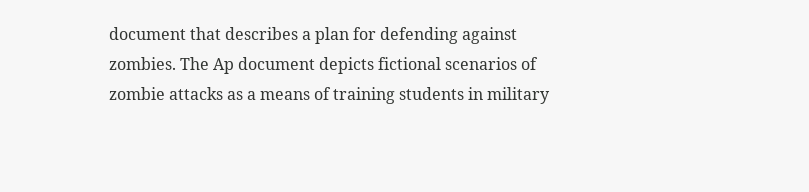document that describes a plan for defending against zombies. The Ap document depicts fictional scenarios of zombie attacks as a means of training students in military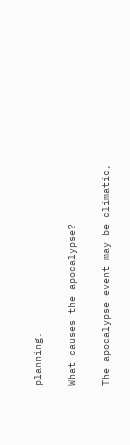planning.

What causes the apocalypse?

The apocalypse event may be climatic,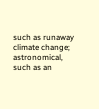such as runaway climate change; astronomical, such as an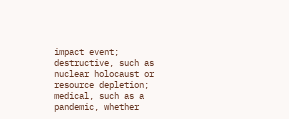impact event; destructive, such as nuclear holocaust or resource depletion; medical, such as a pandemic, whether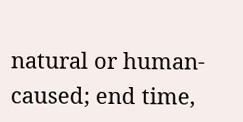natural or human-caused; end time,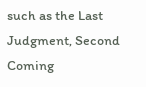such as the Last Judgment, Second Coming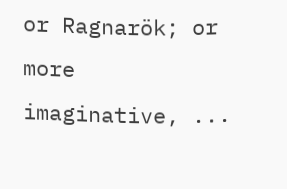or Ragnarök; or more imaginative, ...